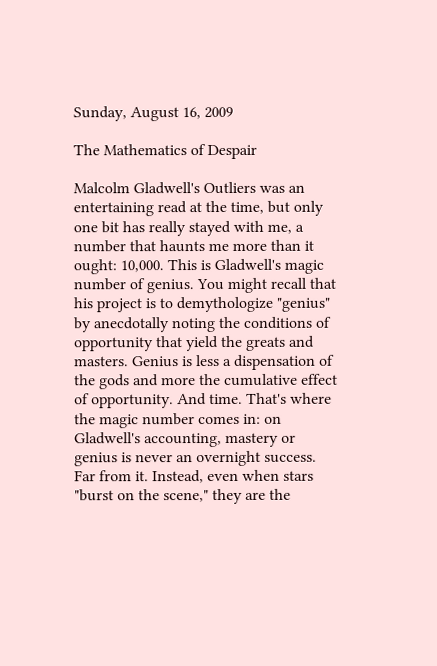Sunday, August 16, 2009

The Mathematics of Despair

Malcolm Gladwell's Outliers was an entertaining read at the time, but only one bit has really stayed with me, a number that haunts me more than it ought: 10,000. This is Gladwell's magic number of genius. You might recall that his project is to demythologize "genius" by anecdotally noting the conditions of opportunity that yield the greats and masters. Genius is less a dispensation of the gods and more the cumulative effect of opportunity. And time. That's where the magic number comes in: on Gladwell's accounting, mastery or genius is never an overnight success. Far from it. Instead, even when stars "burst on the scene," they are the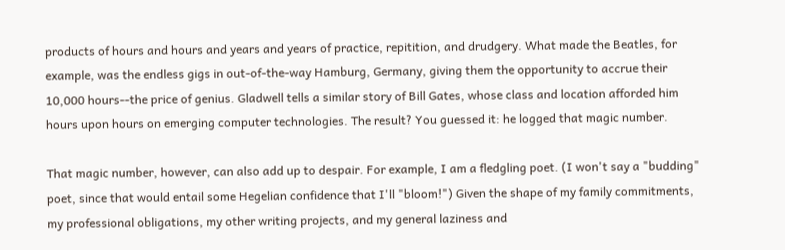products of hours and hours and years and years of practice, repitition, and drudgery. What made the Beatles, for example, was the endless gigs in out-of-the-way Hamburg, Germany, giving them the opportunity to accrue their 10,000 hours--the price of genius. Gladwell tells a similar story of Bill Gates, whose class and location afforded him hours upon hours on emerging computer technologies. The result? You guessed it: he logged that magic number.

That magic number, however, can also add up to despair. For example, I am a fledgling poet. (I won't say a "budding" poet, since that would entail some Hegelian confidence that I'll "bloom!") Given the shape of my family commitments, my professional obligations, my other writing projects, and my general laziness and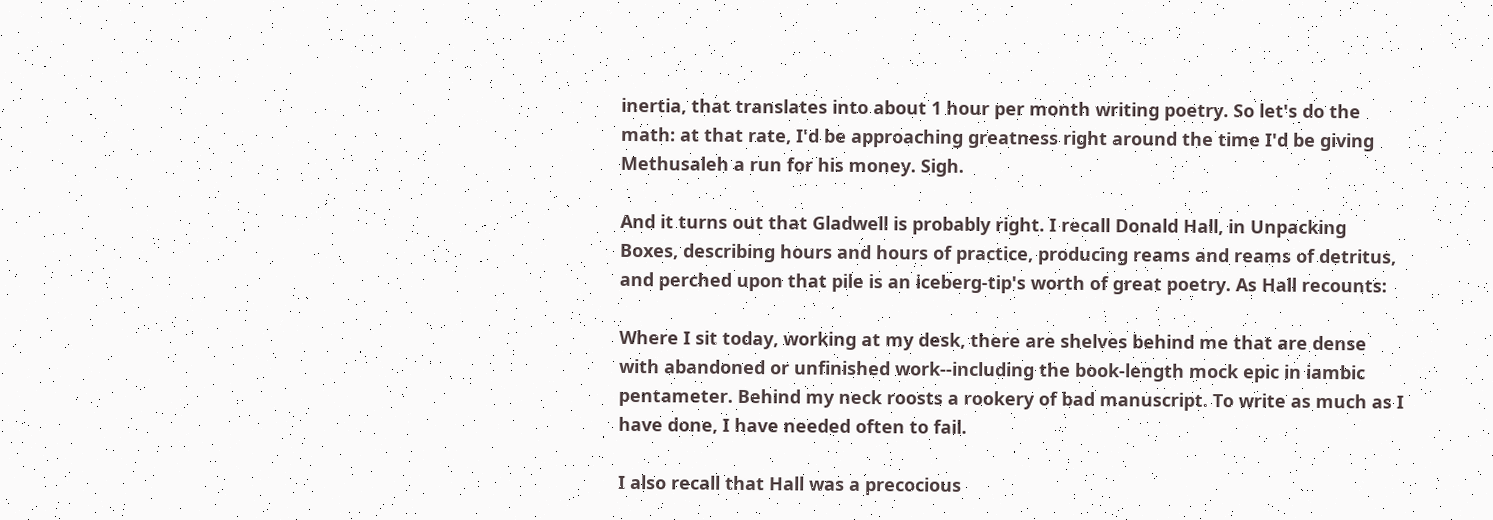inertia, that translates into about 1 hour per month writing poetry. So let's do the math: at that rate, I'd be approaching greatness right around the time I'd be giving Methusaleh a run for his money. Sigh.

And it turns out that Gladwell is probably right. I recall Donald Hall, in Unpacking Boxes, describing hours and hours of practice, producing reams and reams of detritus, and perched upon that pile is an iceberg-tip's worth of great poetry. As Hall recounts:

Where I sit today, working at my desk, there are shelves behind me that are dense with abandoned or unfinished work--including the book-length mock epic in iambic pentameter. Behind my neck roosts a rookery of bad manuscript. To write as much as I have done, I have needed often to fail.

I also recall that Hall was a precocious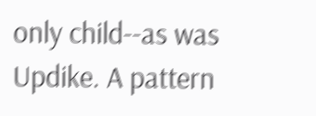only child--as was Updike. A pattern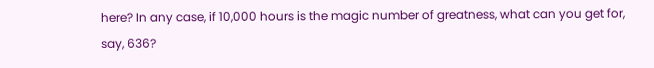here? In any case, if 10,000 hours is the magic number of greatness, what can you get for, say, 636?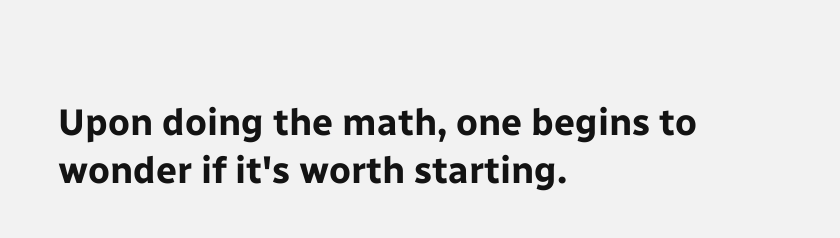Upon doing the math, one begins to wonder if it's worth starting.